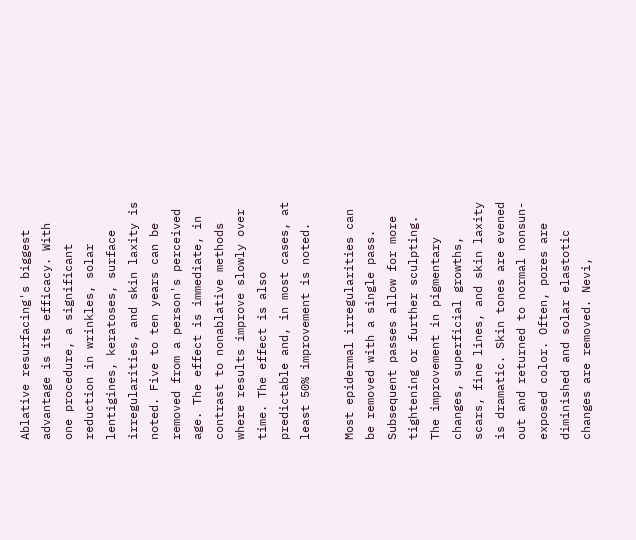Ablative resurfacing's biggest advantage is its efficacy. With one procedure, a significant reduction in wrinkles, solar lentigines, keratoses, surface irregularities, and skin laxity is noted. Five to ten years can be removed from a person's perceived age. The effect is immediate, in contrast to nonablative methods where results improve slowly over time. The effect is also predictable and, in most cases, at least 50% improvement is noted.

Most epidermal irregularities can be removed with a single pass. Subsequent passes allow for more tightening or further sculpting. The improvement in pigmentary changes, superficial growths, scars, fine lines, and skin laxity is dramatic. Skin tones are evened out and returned to normal nonsun-exposed color. Often, pores are diminished and solar elastotic changes are removed. Nevi,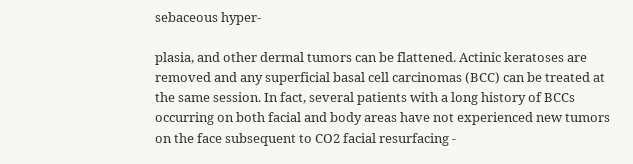sebaceous hyper-

plasia, and other dermal tumors can be flattened. Actinic keratoses are removed and any superficial basal cell carcinomas (BCC) can be treated at the same session. In fact, several patients with a long history of BCCs occurring on both facial and body areas have not experienced new tumors on the face subsequent to CO2 facial resurfacing -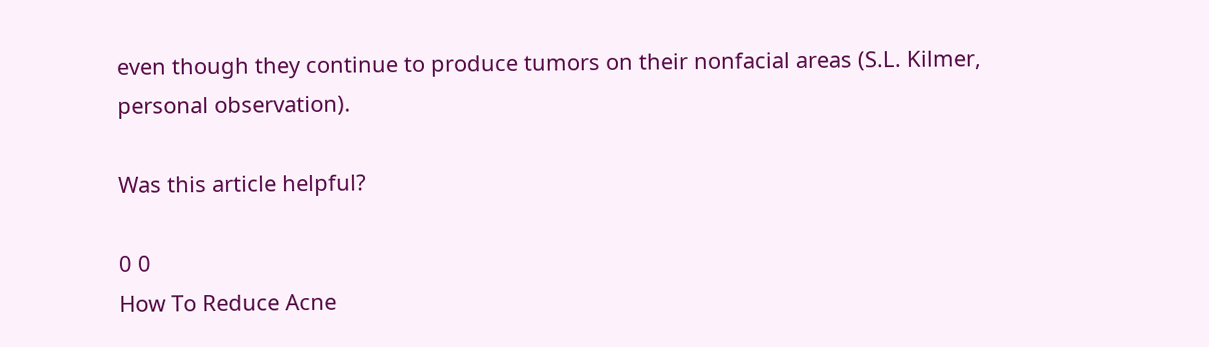even though they continue to produce tumors on their nonfacial areas (S.L. Kilmer, personal observation).

Was this article helpful?

0 0
How To Reduce Acne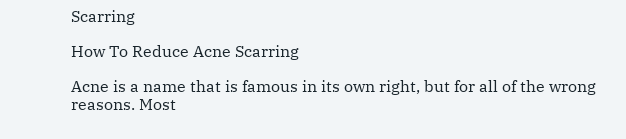Scarring

How To Reduce Acne Scarring

Acne is a name that is famous in its own right, but for all of the wrong reasons. Most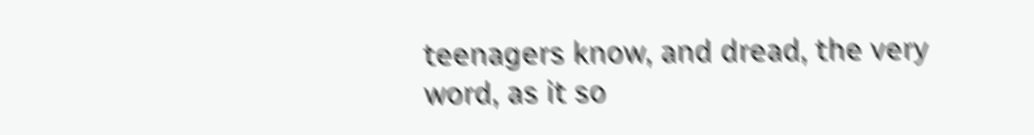teenagers know, and dread, the very word, as it so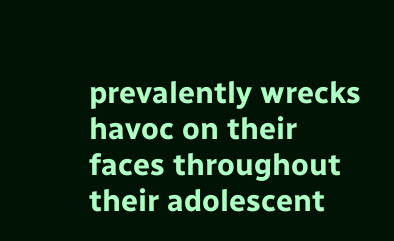prevalently wrecks havoc on their faces throughout their adolescent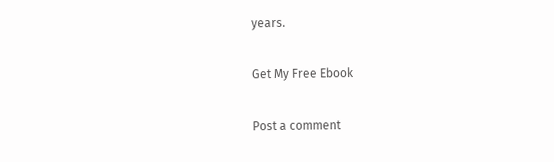years.

Get My Free Ebook

Post a comment